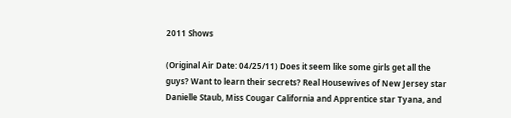2011 Shows

(Original Air Date: 04/25/11) Does it seem like some girls get all the guys? Want to learn their secrets? Real Housewives of New Jersey star Danielle Staub, Miss Cougar California and Apprentice star Tyana, and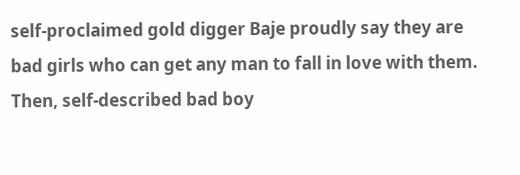self-proclaimed gold digger Baje proudly say they are bad girls who can get any man to fall in love with them. Then, self-described bad boy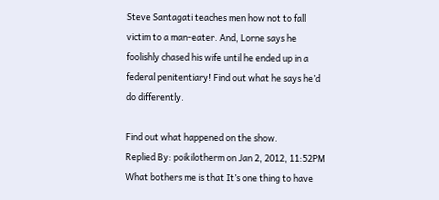Steve Santagati teaches men how not to fall victim to a man-eater. And, Lorne says he foolishly chased his wife until he ended up in a federal penitentiary! Find out what he says he’d do differently.

Find out what happened on the show.
Replied By: poikilotherm on Jan 2, 2012, 11:52PM
What bothers me is that It’s one thing to have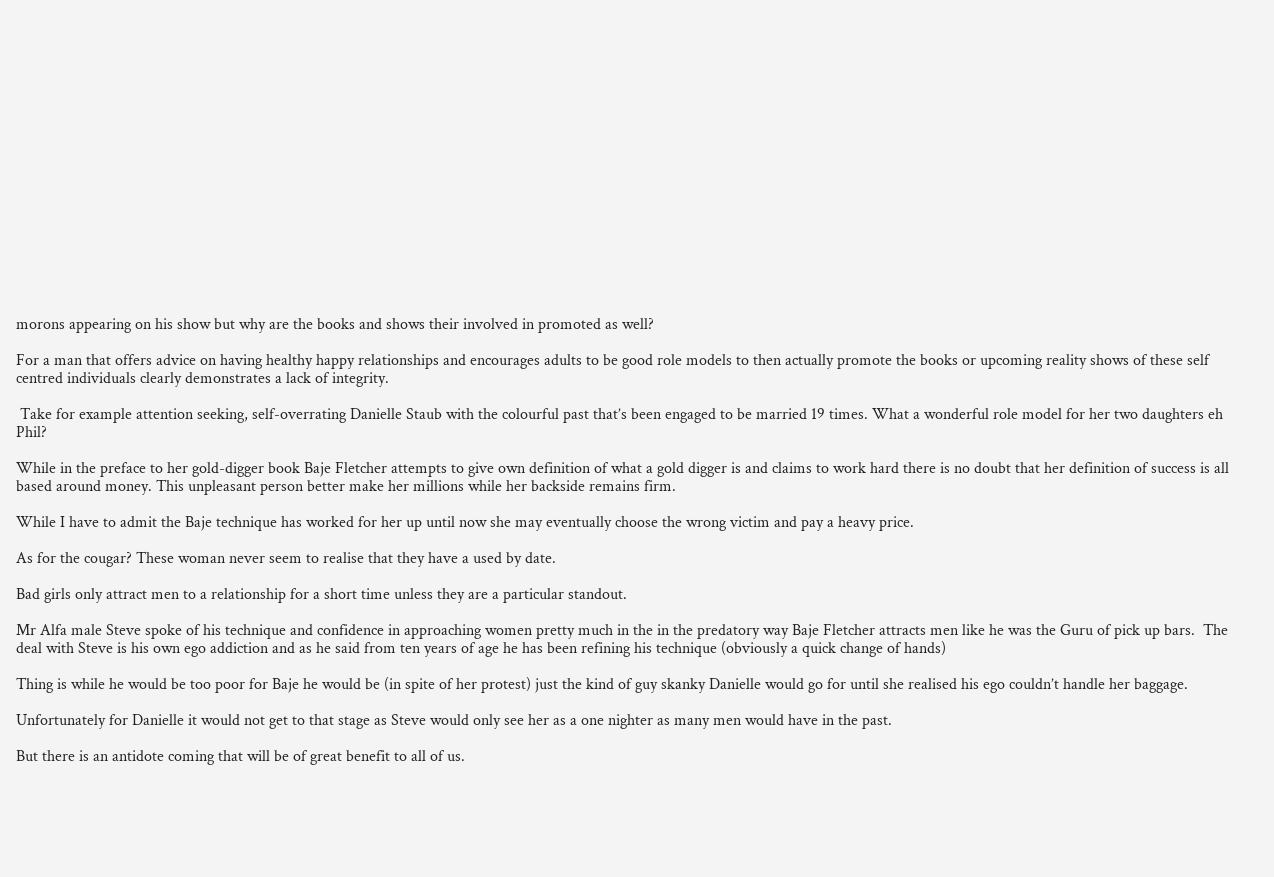morons appearing on his show but why are the books and shows their involved in promoted as well?

For a man that offers advice on having healthy happy relationships and encourages adults to be good role models to then actually promote the books or upcoming reality shows of these self centred individuals clearly demonstrates a lack of integrity.

 Take for example attention seeking, self-overrating Danielle Staub with the colourful past that’s been engaged to be married 19 times. What a wonderful role model for her two daughters eh Phil?

While in the preface to her gold-digger book Baje Fletcher attempts to give own definition of what a gold digger is and claims to work hard there is no doubt that her definition of success is all based around money. This unpleasant person better make her millions while her backside remains firm.

While I have to admit the Baje technique has worked for her up until now she may eventually choose the wrong victim and pay a heavy price.

As for the cougar? These woman never seem to realise that they have a used by date.

Bad girls only attract men to a relationship for a short time unless they are a particular standout.

Mr Alfa male Steve spoke of his technique and confidence in approaching women pretty much in the in the predatory way Baje Fletcher attracts men like he was the Guru of pick up bars.  The deal with Steve is his own ego addiction and as he said from ten years of age he has been refining his technique (obviously a quick change of hands)

Thing is while he would be too poor for Baje he would be (in spite of her protest) just the kind of guy skanky Danielle would go for until she realised his ego couldn’t handle her baggage.

Unfortunately for Danielle it would not get to that stage as Steve would only see her as a one nighter as many men would have in the past.

But there is an antidote coming that will be of great benefit to all of us.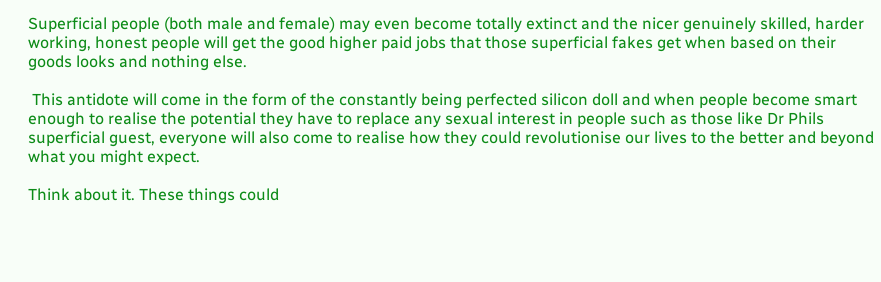Superficial people (both male and female) may even become totally extinct and the nicer genuinely skilled, harder working, honest people will get the good higher paid jobs that those superficial fakes get when based on their goods looks and nothing else.

 This antidote will come in the form of the constantly being perfected silicon doll and when people become smart enough to realise the potential they have to replace any sexual interest in people such as those like Dr Phils superficial guest, everyone will also come to realise how they could revolutionise our lives to the better and beyond what you might expect.

Think about it. These things could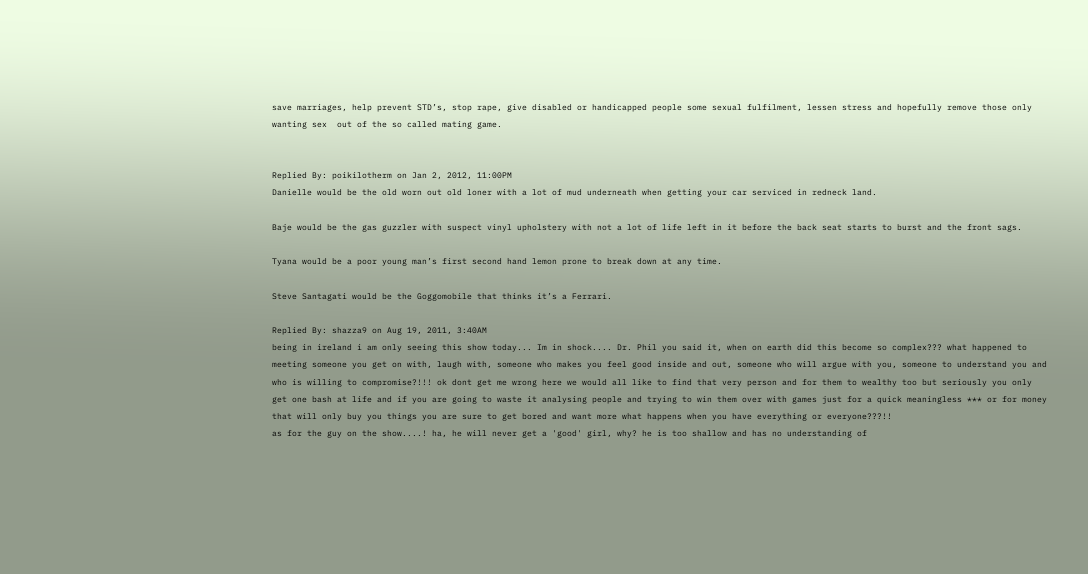save marriages, help prevent STD’s, stop rape, give disabled or handicapped people some sexual fulfilment, lessen stress and hopefully remove those only wanting sex  out of the so called mating game.


Replied By: poikilotherm on Jan 2, 2012, 11:00PM
Danielle would be the old worn out old loner with a lot of mud underneath when getting your car serviced in redneck land.

Baje would be the gas guzzler with suspect vinyl upholstery with not a lot of life left in it before the back seat starts to burst and the front sags.

Tyana would be a poor young man’s first second hand lemon prone to break down at any time.

Steve Santagati would be the Goggomobile that thinks it’s a Ferrari.

Replied By: shazza9 on Aug 19, 2011, 3:40AM
being in ireland i am only seeing this show today... Im in shock.... Dr. Phil you said it, when on earth did this become so complex??? what happened to meeting someone you get on with, laugh with, someone who makes you feel good inside and out, someone who will argue with you, someone to understand you and who is willing to compromise?!!! ok dont get me wrong here we would all like to find that very person and for them to wealthy too but seriously you only get one bash at life and if you are going to waste it analysing people and trying to win them over with games just for a quick meaningless *** or for money that will only buy you things you are sure to get bored and want more what happens when you have everything or everyone???!!
as for the guy on the show....! ha, he will never get a 'good' girl, why? he is too shallow and has no understanding of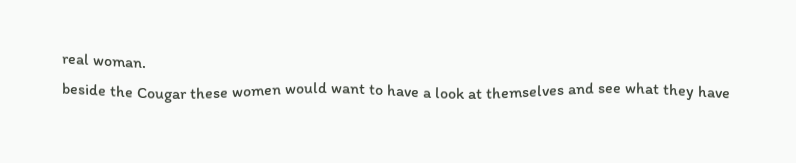real woman.
beside the Cougar these women would want to have a look at themselves and see what they have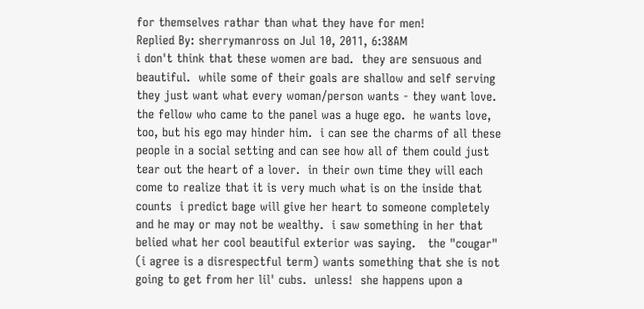for themselves rathar than what they have for men!
Replied By: sherrymanross on Jul 10, 2011, 6:38AM
i don't think that these women are bad.  they are sensuous and beautiful.  while some of their goals are shallow and self serving they just want what every woman/person wants - they want love.  the fellow who came to the panel was a huge ego.  he wants love, too, but his ego may hinder him.  i can see the charms of all these people in a social setting and can see how all of them could just tear out the heart of a lover.  in their own time they will each come to realize that it is very much what is on the inside that counts  i predict bage will give her heart to someone completely and he may or may not be wealthy.  i saw something in her that belied what her cool beautiful exterior was saying.   the "cougar" (i agree is a disrespectful term) wants something that she is not going to get from her lil' cubs.  unless!  she happens upon a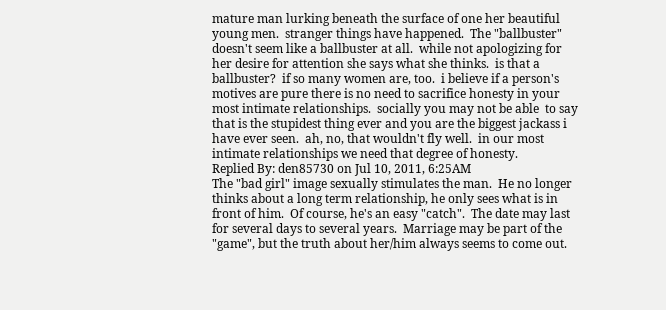mature man lurking beneath the surface of one her beautiful young men.  stranger things have happened.  The "ballbuster" doesn't seem like a ballbuster at all.  while not apologizing for her desire for attention she says what she thinks.  is that a ballbuster?  if so many women are, too.  i believe if a person's motives are pure there is no need to sacrifice honesty in your most intimate relationships.  socially you may not be able  to say that is the stupidest thing ever and you are the biggest jackass i have ever seen.  ah, no, that wouldn't fly well.  in our most intimate relationships we need that degree of honesty.
Replied By: den85730 on Jul 10, 2011, 6:25AM
The "bad girl" image sexually stimulates the man.  He no longer thinks about a long term relationship, he only sees what is in front of him.  Of course, he's an easy "catch".  The date may last for several days to several years.  Marriage may be part of the "game", but the truth about her/him always seems to come out.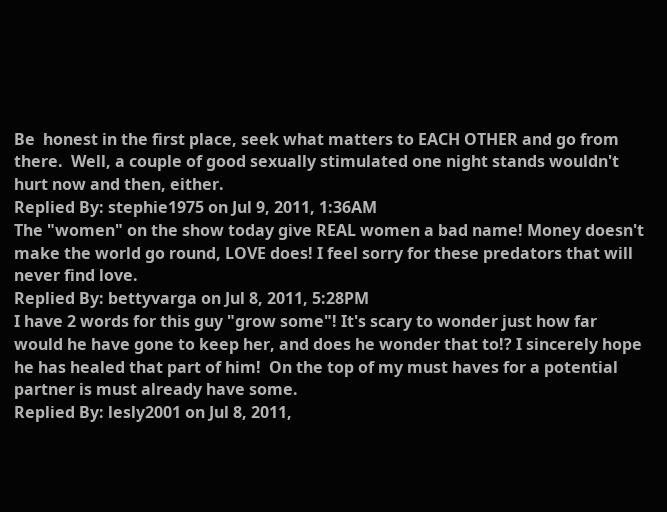Be  honest in the first place, seek what matters to EACH OTHER and go from there.  Well, a couple of good sexually stimulated one night stands wouldn't hurt now and then, either.
Replied By: stephie1975 on Jul 9, 2011, 1:36AM
The "women" on the show today give REAL women a bad name! Money doesn't make the world go round, LOVE does! I feel sorry for these predators that will never find love.
Replied By: bettyvarga on Jul 8, 2011, 5:28PM
I have 2 words for this guy "grow some"! It's scary to wonder just how far would he have gone to keep her, and does he wonder that to!? I sincerely hope he has healed that part of him!  On the top of my must haves for a potential partner is must already have some.
Replied By: lesly2001 on Jul 8, 2011,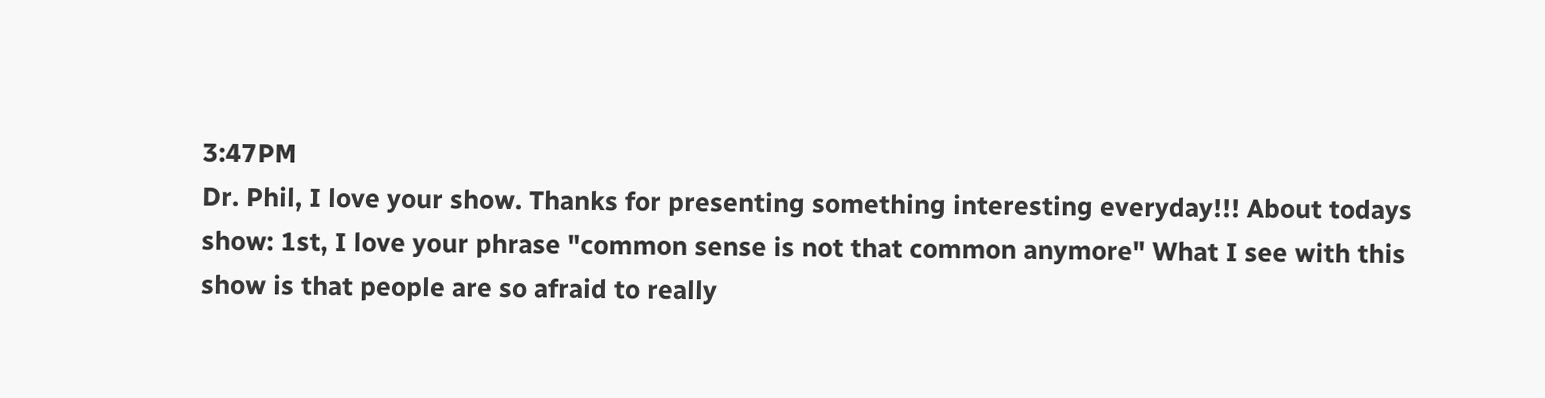3:47PM
Dr. Phil, I love your show. Thanks for presenting something interesting everyday!!! About todays show: 1st, I love your phrase "common sense is not that common anymore" What I see with this show is that people are so afraid to really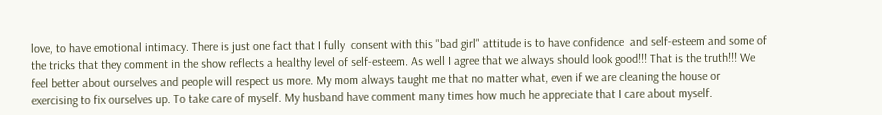love, to have emotional intimacy. There is just one fact that I fully  consent with this "bad girl" attitude is to have confidence  and self-esteem and some of the tricks that they comment in the show reflects a healthy level of self-esteem. As well I agree that we always should look good!!! That is the truth!!! We feel better about ourselves and people will respect us more. My mom always taught me that no matter what, even if we are cleaning the house or exercising to fix ourselves up. To take care of myself. My husband have comment many times how much he appreciate that I care about myself.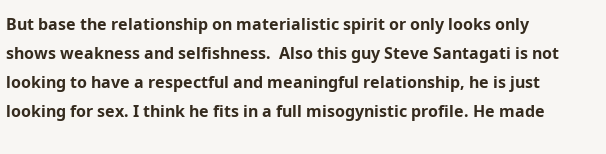But base the relationship on materialistic spirit or only looks only shows weakness and selfishness.  Also this guy Steve Santagati is not looking to have a respectful and meaningful relationship, he is just looking for sex. I think he fits in a full misogynistic profile. He made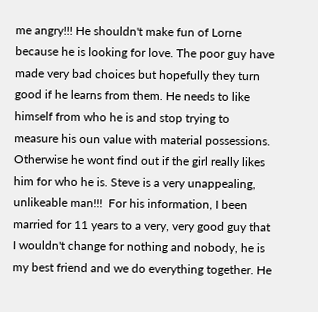me angry!!! He shouldn't make fun of Lorne because he is looking for love. The poor guy have made very bad choices but hopefully they turn good if he learns from them. He needs to like himself from who he is and stop trying to measure his oun value with material possessions. Otherwise he wont find out if the girl really likes him for who he is. Steve is a very unappealing, unlikeable man!!!  For his information, I been married for 11 years to a very, very good guy that I wouldn't change for nothing and nobody, he is my best friend and we do everything together. He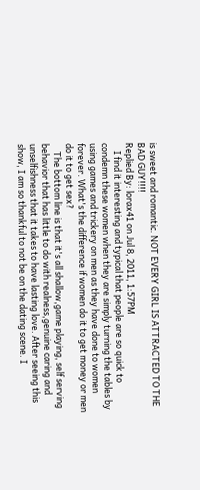is sweet and romantic. NOT EVERY GIRL IS ATTRACTED TO THE BAD GUY!!!!
Replied By: lorax41 on Jul 8, 2011, 1:57PM
    I find it interesting and typical that people are so quick to condemn these women when they are simply turning the tables by using games and trickery on men as they have done to women forever. What's the difference if women do it to get money or men do it to get sex?
    The bottom line is that it's all shallow,game playing, self serving behavior that has little to do with realness,genuine caring and unselfishness that it takes to have lasting love. After seeing this show, I am so thankful to not be on the dating scene. I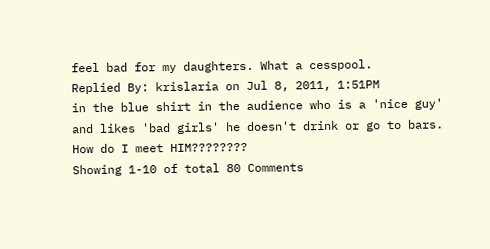feel bad for my daughters. What a cesspool.
Replied By: krislaria on Jul 8, 2011, 1:51PM
in the blue shirt in the audience who is a 'nice guy' and likes 'bad girls' he doesn't drink or go to bars. How do I meet HIM????????
Showing 1-10 of total 80 Comments